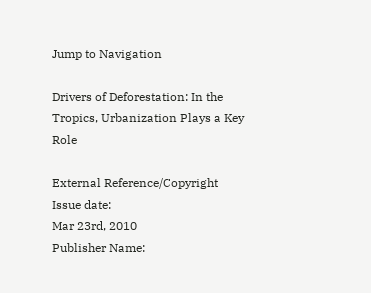Jump to Navigation

Drivers of Deforestation: In the Tropics, Urbanization Plays a Key Role

External Reference/Copyright
Issue date:
Mar 23rd, 2010
Publisher Name: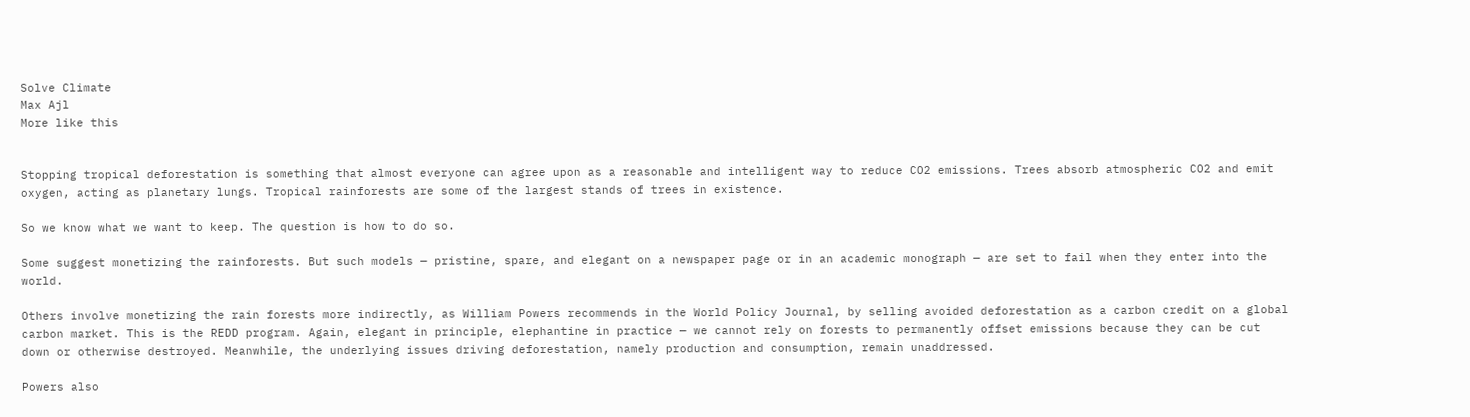Solve Climate
Max Ajl
More like this


Stopping tropical deforestation is something that almost everyone can agree upon as a reasonable and intelligent way to reduce CO2 emissions. Trees absorb atmospheric CO2 and emit oxygen, acting as planetary lungs. Tropical rainforests are some of the largest stands of trees in existence.

So we know what we want to keep. The question is how to do so.

Some suggest monetizing the rainforests. But such models — pristine, spare, and elegant on a newspaper page or in an academic monograph — are set to fail when they enter into the world.

Others involve monetizing the rain forests more indirectly, as William Powers recommends in the World Policy Journal, by selling avoided deforestation as a carbon credit on a global carbon market. This is the REDD program. Again, elegant in principle, elephantine in practice — we cannot rely on forests to permanently offset emissions because they can be cut down or otherwise destroyed. Meanwhile, the underlying issues driving deforestation, namely production and consumption, remain unaddressed.

Powers also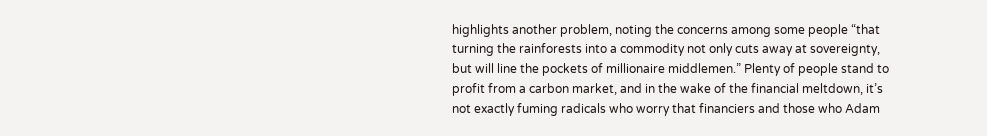highlights another problem, noting the concerns among some people “that turning the rainforests into a commodity not only cuts away at sovereignty, but will line the pockets of millionaire middlemen.” Plenty of people stand to profit from a carbon market, and in the wake of the financial meltdown, it’s not exactly fuming radicals who worry that financiers and those who Adam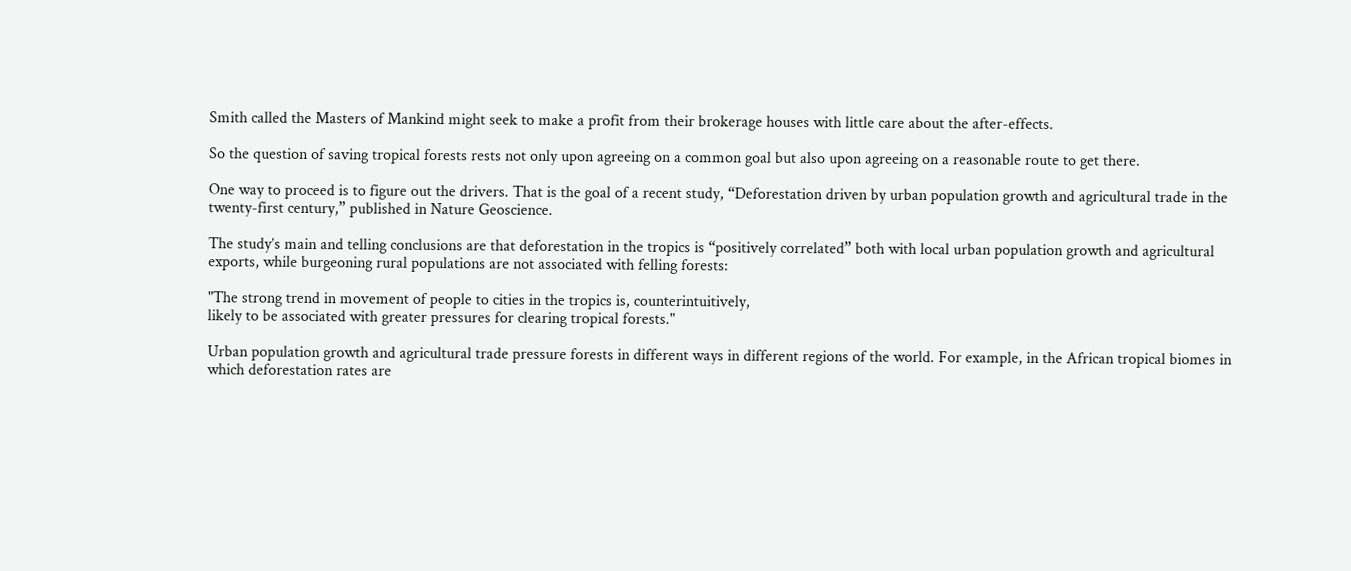Smith called the Masters of Mankind might seek to make a profit from their brokerage houses with little care about the after-effects.

So the question of saving tropical forests rests not only upon agreeing on a common goal but also upon agreeing on a reasonable route to get there.

One way to proceed is to figure out the drivers. That is the goal of a recent study, “Deforestation driven by urban population growth and agricultural trade in the twenty-first century,” published in Nature Geoscience.

The study’s main and telling conclusions are that deforestation in the tropics is “positively correlated” both with local urban population growth and agricultural exports, while burgeoning rural populations are not associated with felling forests:

"The strong trend in movement of people to cities in the tropics is, counterintuitively,
likely to be associated with greater pressures for clearing tropical forests."

Urban population growth and agricultural trade pressure forests in different ways in different regions of the world. For example, in the African tropical biomes in which deforestation rates are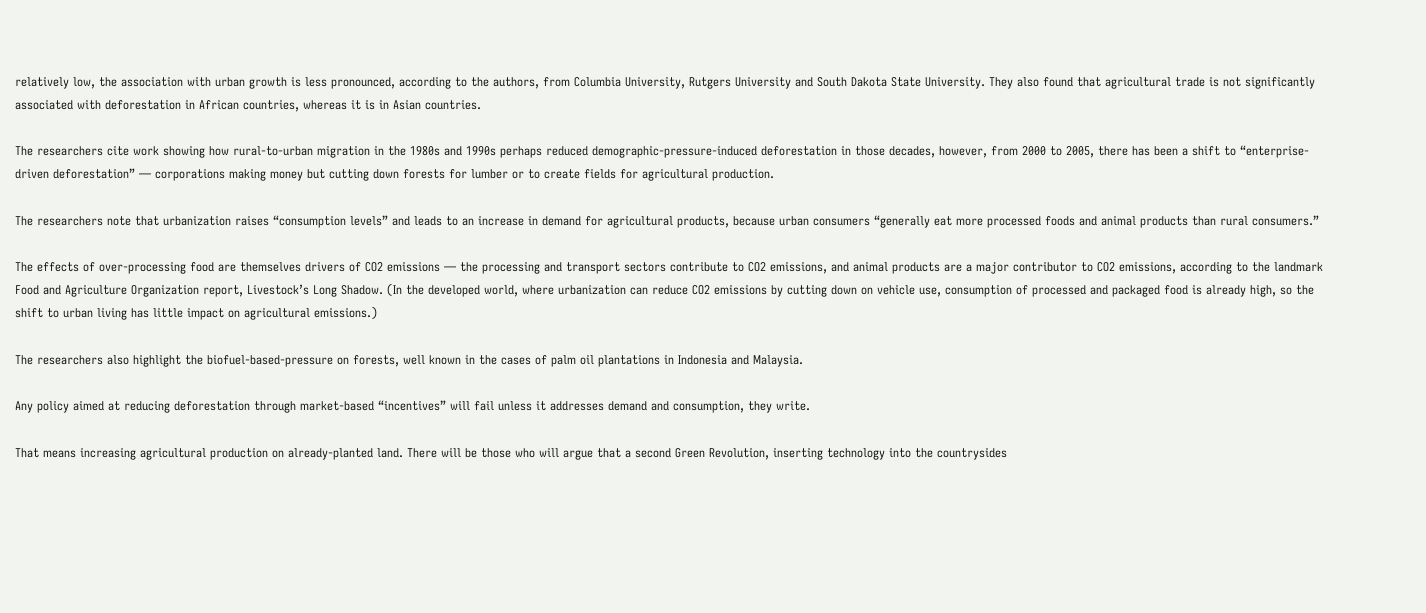relatively low, the association with urban growth is less pronounced, according to the authors, from Columbia University, Rutgers University and South Dakota State University. They also found that agricultural trade is not significantly associated with deforestation in African countries, whereas it is in Asian countries.

The researchers cite work showing how rural-to-urban migration in the 1980s and 1990s perhaps reduced demographic-pressure-induced deforestation in those decades, however, from 2000 to 2005, there has been a shift to “enterprise-driven deforestation” — corporations making money but cutting down forests for lumber or to create fields for agricultural production.

The researchers note that urbanization raises “consumption levels” and leads to an increase in demand for agricultural products, because urban consumers “generally eat more processed foods and animal products than rural consumers.”

The effects of over-processing food are themselves drivers of CO2 emissions — the processing and transport sectors contribute to CO2 emissions, and animal products are a major contributor to CO2 emissions, according to the landmark Food and Agriculture Organization report, Livestock’s Long Shadow. (In the developed world, where urbanization can reduce CO2 emissions by cutting down on vehicle use, consumption of processed and packaged food is already high, so the shift to urban living has little impact on agricultural emissions.)

The researchers also highlight the biofuel-based-pressure on forests, well known in the cases of palm oil plantations in Indonesia and Malaysia.

Any policy aimed at reducing deforestation through market-based “incentives” will fail unless it addresses demand and consumption, they write.

That means increasing agricultural production on already-planted land. There will be those who will argue that a second Green Revolution, inserting technology into the countrysides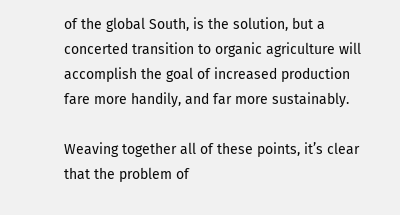of the global South, is the solution, but a concerted transition to organic agriculture will accomplish the goal of increased production fare more handily, and far more sustainably.

Weaving together all of these points, it’s clear that the problem of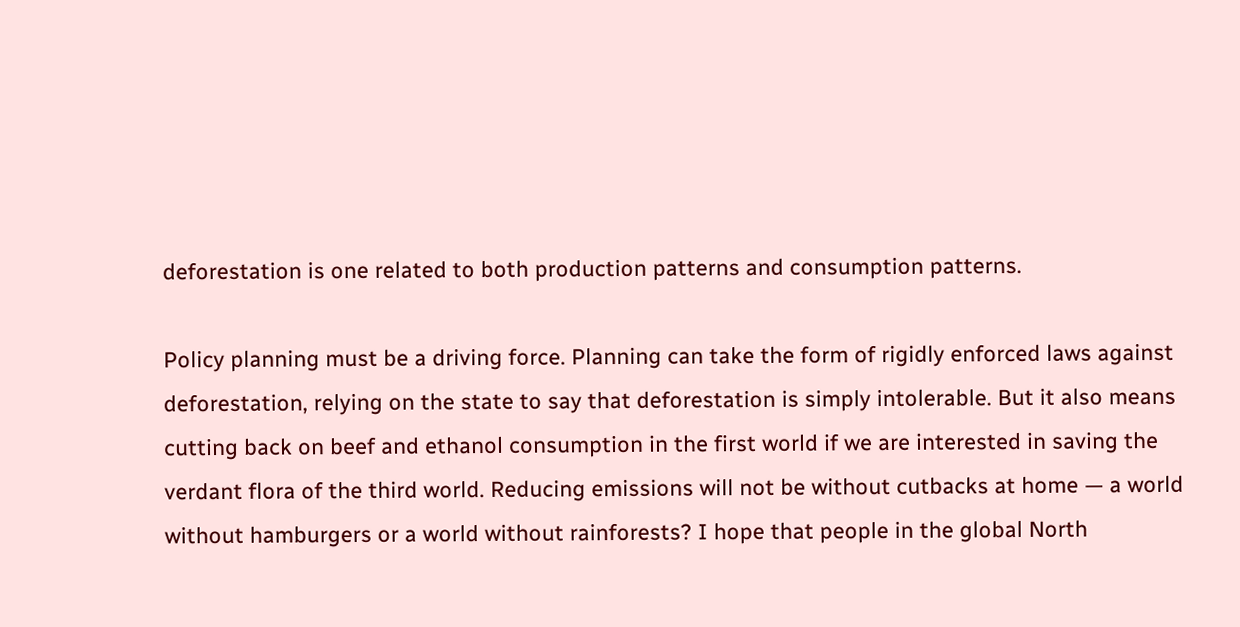deforestation is one related to both production patterns and consumption patterns.

Policy planning must be a driving force. Planning can take the form of rigidly enforced laws against deforestation, relying on the state to say that deforestation is simply intolerable. But it also means cutting back on beef and ethanol consumption in the first world if we are interested in saving the verdant flora of the third world. Reducing emissions will not be without cutbacks at home — a world without hamburgers or a world without rainforests? I hope that people in the global North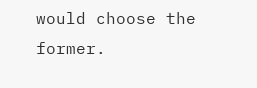would choose the former.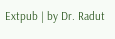Extpub | by Dr. Radut